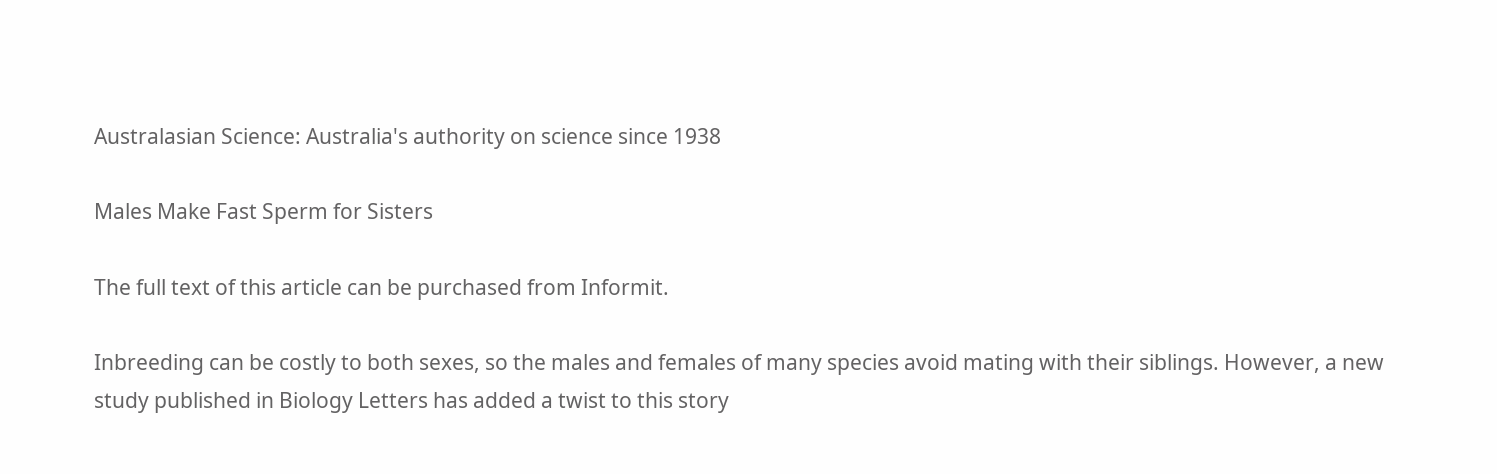Australasian Science: Australia's authority on science since 1938

Males Make Fast Sperm for Sisters

The full text of this article can be purchased from Informit.

Inbreeding can be costly to both sexes, so the males and females of many species avoid mating with their siblings. However, a new study published in Biology Letters has added a twist to this story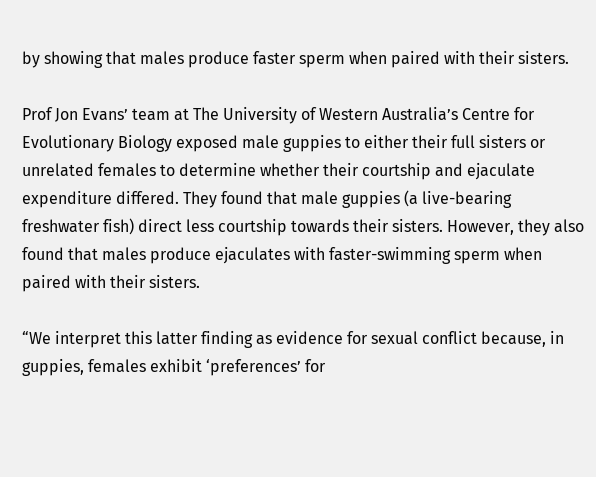by showing that males produce faster sperm when paired with their sisters.

Prof Jon Evans’ team at The University of Western Australia’s Centre for Evolutionary Biology exposed male guppies to either their full sisters or unrelated females to determine whether their courtship and ejaculate expenditure differed. They found that male guppies (a live-bearing freshwater fish) direct less courtship towards their sisters. However, they also found that males produce ejaculates with faster-swimming sperm when paired with their sisters.

“We interpret this latter finding as evidence for sexual conflict because, in guppies, females exhibit ‘preferences’ for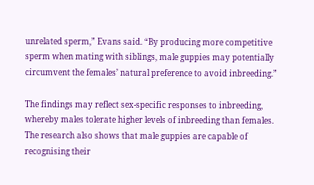unrelated sperm,” Evans said. “By producing more competitive sperm when mating with siblings, male guppies may potentially circumvent the females’ natural preference to avoid inbreeding.”

The findings may reflect sex-specific responses to inbreeding, whereby males tolerate higher levels of inbreeding than females. The research also shows that male guppies are capable of recognising their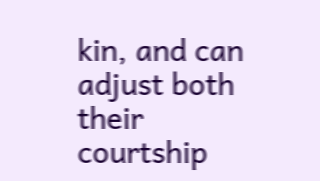kin, and can adjust both their courtship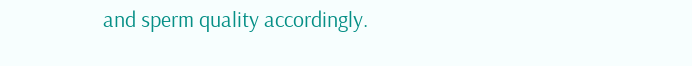and sperm quality accordingly.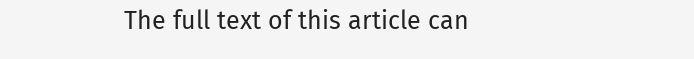The full text of this article can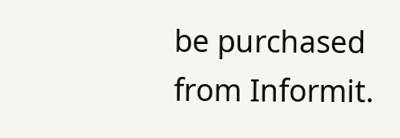be purchased from Informit.